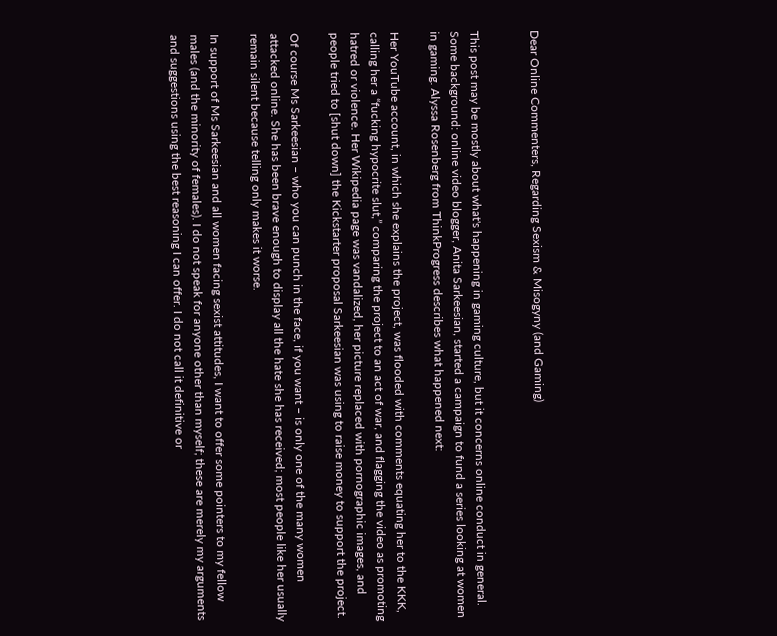Dear Online Commenters, Regarding Sexism & Misogyny (and Gaming)


This post may be mostly about what's happening in gaming culture, but it concerns online conduct in general.  Some background: online video blogger, Anita Sarkeesian, started a campaign to fund a series looking at women in gaming. Alyssa Rosenberg from ThinkProgress describes what happened next:

Her YouTube account, in which she explains the project, was flooded with comments equating her to the KKK, calling her a “fucking hypocrite slut,” comparing the project to an act of war, and flagging the video as promoting hatred or violence. Her Wikipedia page was vandalized, her picture replaced with pornographic images, and people tried to [shut down] the Kickstarter proposal Sarkeesian was using to raise money to support the project.

Of course Ms Sarkeesian – who you can punch in the face, if you want – is only one of the many women attacked online. She has been brave enough to display all the hate she has received; most people like her usually remain silent because telling only makes it worse.

In support of Ms Sarkeesian and all women facing sexist attitudes, I want to offer some pointers to my fellow males (and the minority of females). I do not speak for anyone other than myself; these are merely my arguments and suggestions using the best reasoning I can offer. I do not call it definitive or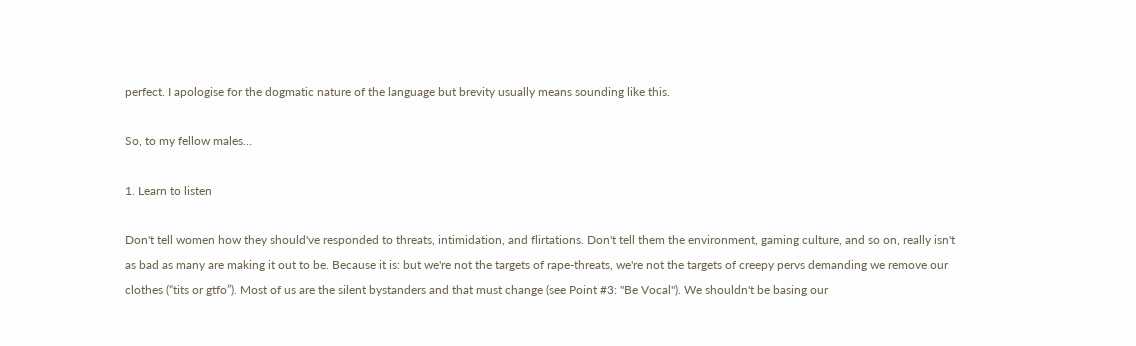perfect. I apologise for the dogmatic nature of the language but brevity usually means sounding like this.

So, to my fellow males…

1. Learn to listen

Don't tell women how they should've responded to threats, intimidation, and flirtations. Don't tell them the environment, gaming culture, and so on, really isn't as bad as many are making it out to be. Because it is: but we're not the targets of rape-threats, we're not the targets of creepy pervs demanding we remove our clothes (“tits or gtfo”). Most of us are the silent bystanders and that must change (see Point #3: "Be Vocal"). We shouldn't be basing our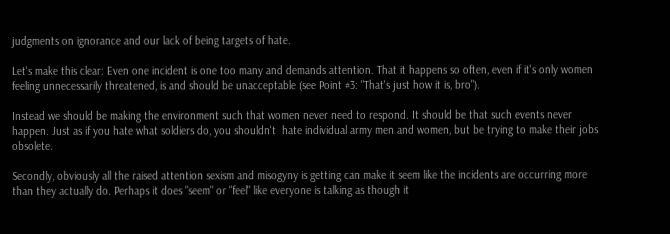judgments on ignorance and our lack of being targets of hate.

Let's make this clear: Even one incident is one too many and demands attention. That it happens so often, even if it's only women feeling unnecessarily threatened, is and should be unacceptable (see Point #3: "That's just how it is, bro").

Instead we should be making the environment such that women never need to respond. It should be that such events never happen. Just as if you hate what soldiers do, you shouldn't  hate individual army men and women, but be trying to make their jobs obsolete.

Secondly, obviously all the raised attention sexism and misogyny is getting can make it seem like the incidents are occurring more than they actually do. Perhaps it does "seem" or "feel" like everyone is talking as though it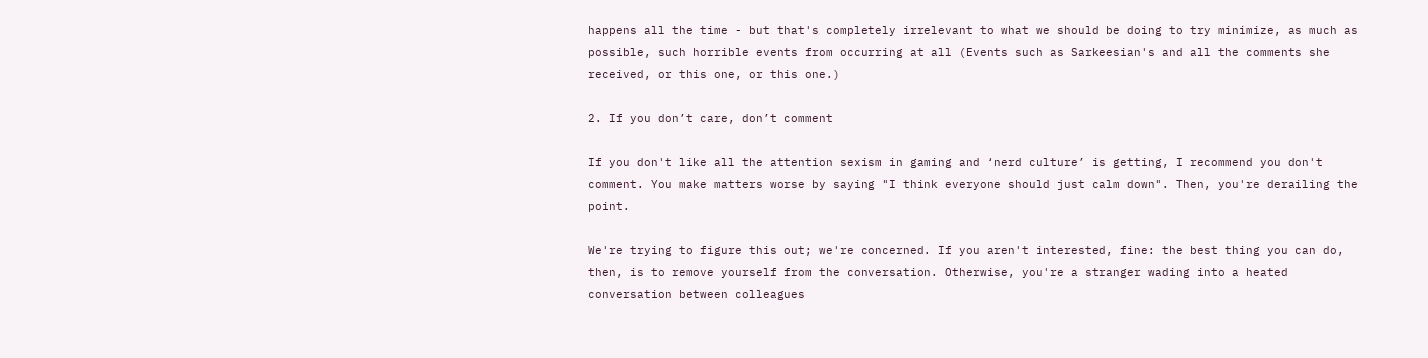happens all the time - but that's completely irrelevant to what we should be doing to try minimize, as much as possible, such horrible events from occurring at all (Events such as Sarkeesian's and all the comments she received, or this one, or this one.)

2. If you don’t care, don’t comment

If you don't like all the attention sexism in gaming and ‘nerd culture’ is getting, I recommend you don't comment. You make matters worse by saying "I think everyone should just calm down". Then, you're derailing the point.

We're trying to figure this out; we're concerned. If you aren't interested, fine: the best thing you can do, then, is to remove yourself from the conversation. Otherwise, you're a stranger wading into a heated conversation between colleagues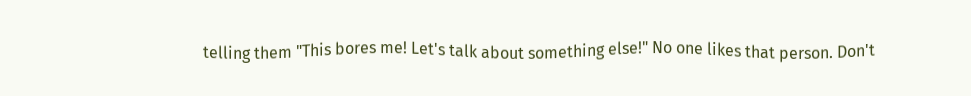telling them "This bores me! Let's talk about something else!" No one likes that person. Don't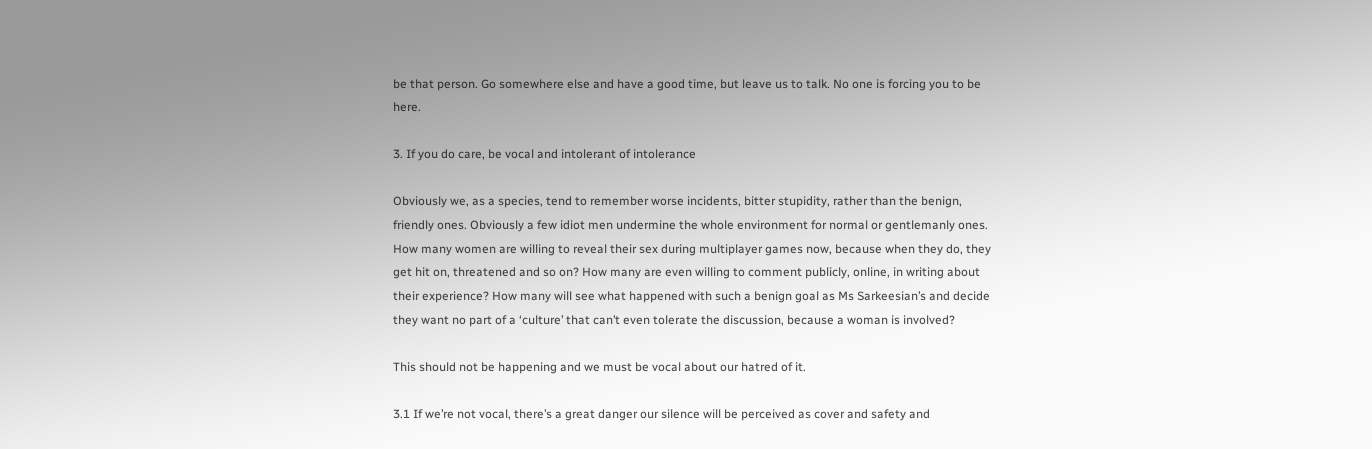be that person. Go somewhere else and have a good time, but leave us to talk. No one is forcing you to be here.

3. If you do care, be vocal and intolerant of intolerance

Obviously we, as a species, tend to remember worse incidents, bitter stupidity, rather than the benign, friendly ones. Obviously a few idiot men undermine the whole environment for normal or gentlemanly ones. How many women are willing to reveal their sex during multiplayer games now, because when they do, they get hit on, threatened and so on? How many are even willing to comment publicly, online, in writing about their experience? How many will see what happened with such a benign goal as Ms Sarkeesian’s and decide they want no part of a ‘culture’ that can’t even tolerate the discussion, because a woman is involved?

This should not be happening and we must be vocal about our hatred of it.

3.1 If we’re not vocal, there’s a great danger our silence will be perceived as cover and safety and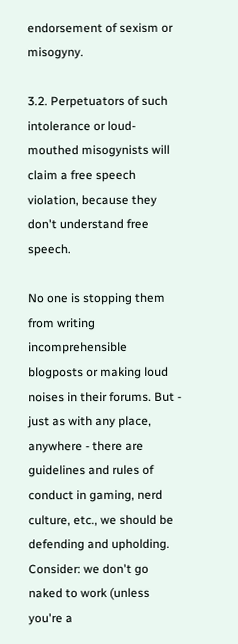endorsement of sexism or misogyny.

3.2. Perpetuators of such intolerance or loud-mouthed misogynists will claim a free speech violation, because they don't understand free speech.

No one is stopping them from writing incomprehensible blogposts or making loud noises in their forums. But - just as with any place, anywhere - there are guidelines and rules of conduct in gaming, nerd culture, etc., we should be defending and upholding. Consider: we don't go naked to work (unless you're a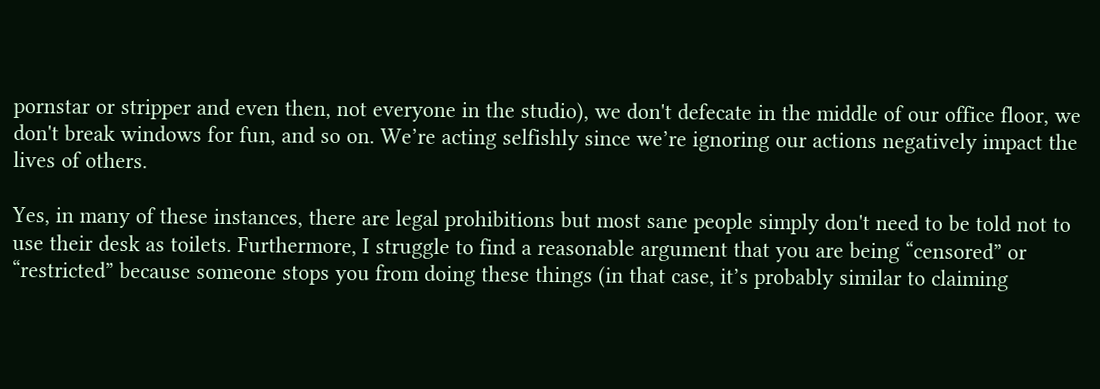pornstar or stripper and even then, not everyone in the studio), we don't defecate in the middle of our office floor, we don't break windows for fun, and so on. We’re acting selfishly since we’re ignoring our actions negatively impact the lives of others.

Yes, in many of these instances, there are legal prohibitions but most sane people simply don't need to be told not to use their desk as toilets. Furthermore, I struggle to find a reasonable argument that you are being “censored” or “restricted” because someone stops you from doing these things (in that case, it’s probably similar to claiming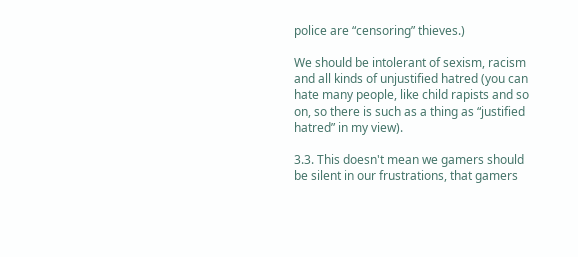police are “censoring” thieves.)

We should be intolerant of sexism, racism and all kinds of unjustified hatred (you can hate many people, like child rapists and so on, so there is such as a thing as “justified hatred” in my view).

3.3. This doesn't mean we gamers should be silent in our frustrations, that gamers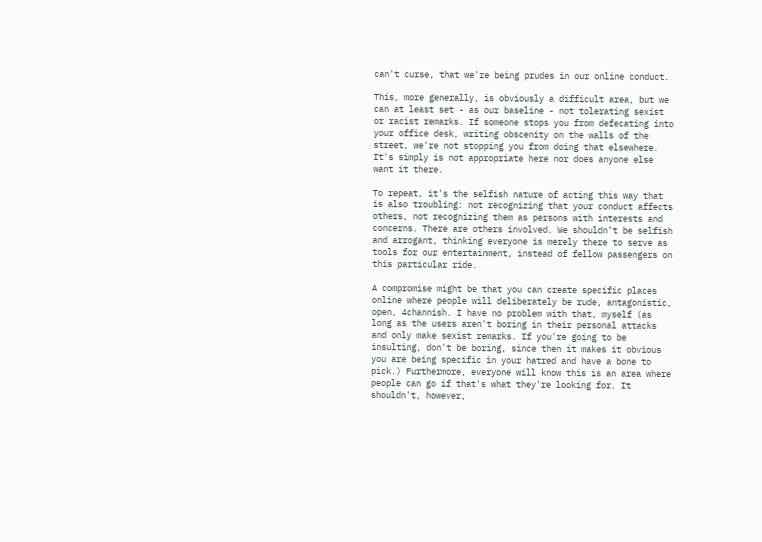can't curse, that we're being prudes in our online conduct.

This, more generally, is obviously a difficult area, but we can at least set - as our baseline - not tolerating sexist or racist remarks. If someone stops you from defecating into your office desk, writing obscenity on the walls of the street, we're not stopping you from doing that elsewhere. It's simply is not appropriate here nor does anyone else want it there.

To repeat, it's the selfish nature of acting this way that is also troubling: not recognizing that your conduct affects others, not recognizing them as persons with interests and concerns. There are others involved. We shouldn’t be selfish and arrogant, thinking everyone is merely there to serve as tools for our entertainment, instead of fellow passengers on this particular ride.

A compromise might be that you can create specific places online where people will deliberately be rude, antagonistic, open, 4channish. I have no problem with that, myself (as long as the users aren't boring in their personal attacks and only make sexist remarks. If you're going to be insulting, don't be boring, since then it makes it obvious you are being specific in your hatred and have a bone to pick.) Furthermore, everyone will know this is an area where people can go if that's what they're looking for. It shouldn't, however,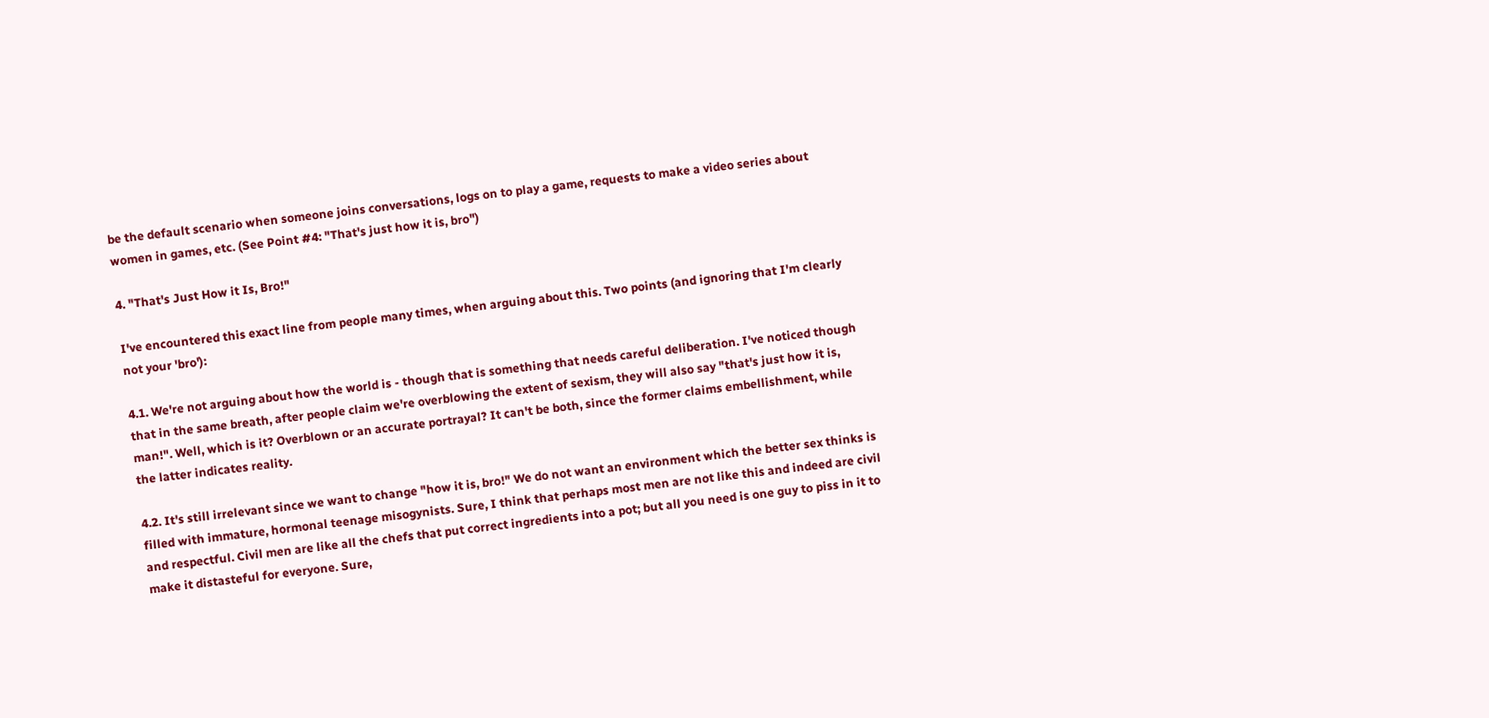be the default scenario when someone joins conversations, logs on to play a game, requests to make a video series about women in games, etc. (See Point #4: "That's just how it is, bro")

4. "That's Just How it Is, Bro!"

I've encountered this exact line from people many times, when arguing about this. Two points (and ignoring that I'm clearly not your 'bro'):

4.1. We're not arguing about how the world is - though that is something that needs careful deliberation. I've noticed though that in the same breath, after people claim we're overblowing the extent of sexism, they will also say "that's just how it is, man!". Well, which is it? Overblown or an accurate portrayal? It can't be both, since the former claims embellishment, while the latter indicates reality.

4.2. It's still irrelevant since we want to change "how it is, bro!" We do not want an environment which the better sex thinks is filled with immature, hormonal teenage misogynists. Sure, I think that perhaps most men are not like this and indeed are civil and respectful. Civil men are like all the chefs that put correct ingredients into a pot; but all you need is one guy to piss in it to make it distasteful for everyone. Sure,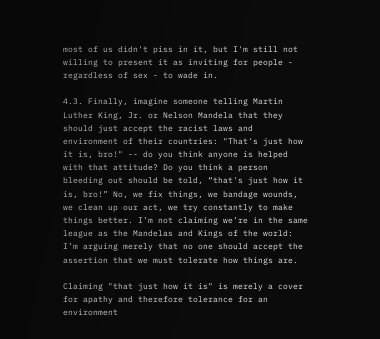most of us didn't piss in it, but I'm still not willing to present it as inviting for people - regardless of sex - to wade in.

4.3. Finally, imagine someone telling Martin Luther King, Jr. or Nelson Mandela that they should just accept the racist laws and environment of their countries: "That's just how it is, bro!" -- do you think anyone is helped with that attitude? Do you think a person bleeding out should be told, “that's just how it is, bro!” No, we fix things, we bandage wounds, we clean up our act, we try constantly to make things better. I’m not claiming we’re in the same league as the Mandelas and Kings of the world: I’m arguing merely that no one should accept the assertion that we must tolerate how things are.

Claiming "that just how it is" is merely a cover for apathy and therefore tolerance for an environment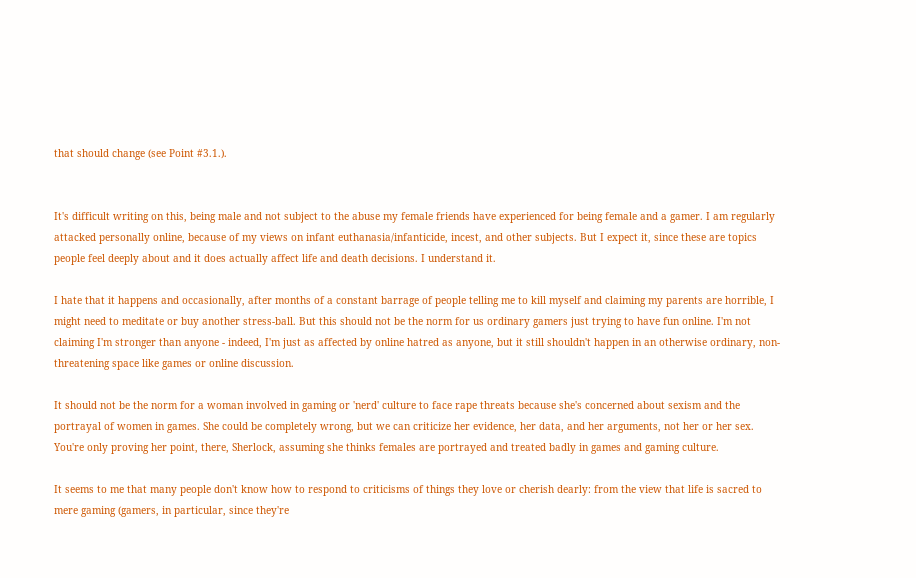that should change (see Point #3.1.).


It's difficult writing on this, being male and not subject to the abuse my female friends have experienced for being female and a gamer. I am regularly attacked personally online, because of my views on infant euthanasia/infanticide, incest, and other subjects. But I expect it, since these are topics people feel deeply about and it does actually affect life and death decisions. I understand it.

I hate that it happens and occasionally, after months of a constant barrage of people telling me to kill myself and claiming my parents are horrible, I might need to meditate or buy another stress-ball. But this should not be the norm for us ordinary gamers just trying to have fun online. I'm not claiming I'm stronger than anyone - indeed, I'm just as affected by online hatred as anyone, but it still shouldn't happen in an otherwise ordinary, non-threatening space like games or online discussion.

It should not be the norm for a woman involved in gaming or 'nerd' culture to face rape threats because she's concerned about sexism and the portrayal of women in games. She could be completely wrong, but we can criticize her evidence, her data, and her arguments, not her or her sex. You're only proving her point, there, Sherlock, assuming she thinks females are portrayed and treated badly in games and gaming culture.

It seems to me that many people don't know how to respond to criticisms of things they love or cherish dearly: from the view that life is sacred to mere gaming (gamers, in particular, since they're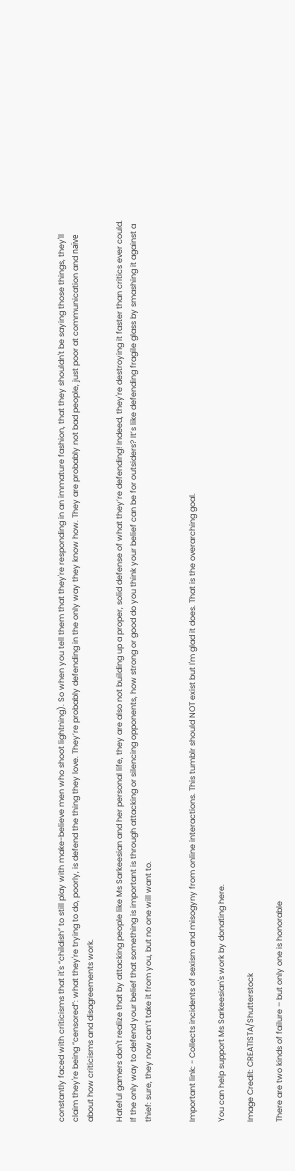constantly faced with criticisms that it's “childish” to still play with make-believe men who shoot lightning). So when you tell them that they're responding in an immature fashion, that they shouldn't be saying those things, they'll claim they're being “censored”: what they're trying to do, poorly, is defend the thing they love. They’re probably defending in the only way they know how. They are probably not bad people, just poor at communication and naïve about how criticisms and disagreements work.

Hateful gamers don't realize that by attacking people like Ms Sarkeesian and her personal life, they are also not building up a proper, solid defense of what they’re defending! Indeed, they're destroying it faster than critics ever could. If the only way to defend your belief that something is important is through attacking or silencing opponents, how strong or good do you think your belief can be for outsiders? It’s like defending fragile glass by smashing it against a thief: sure, they now can’t take it from you, but no one will want to.


Important link: - Collects incidents of sexism and misogyny from online interactions. This tumblr should NOT exist but I'm glad it does. That is the overarching goal.

You can help support Ms Sarkeesian's work by donating here.

Image Credit: CREATISTA/Shutterstock

There are two kinds of failure – but only one is honorable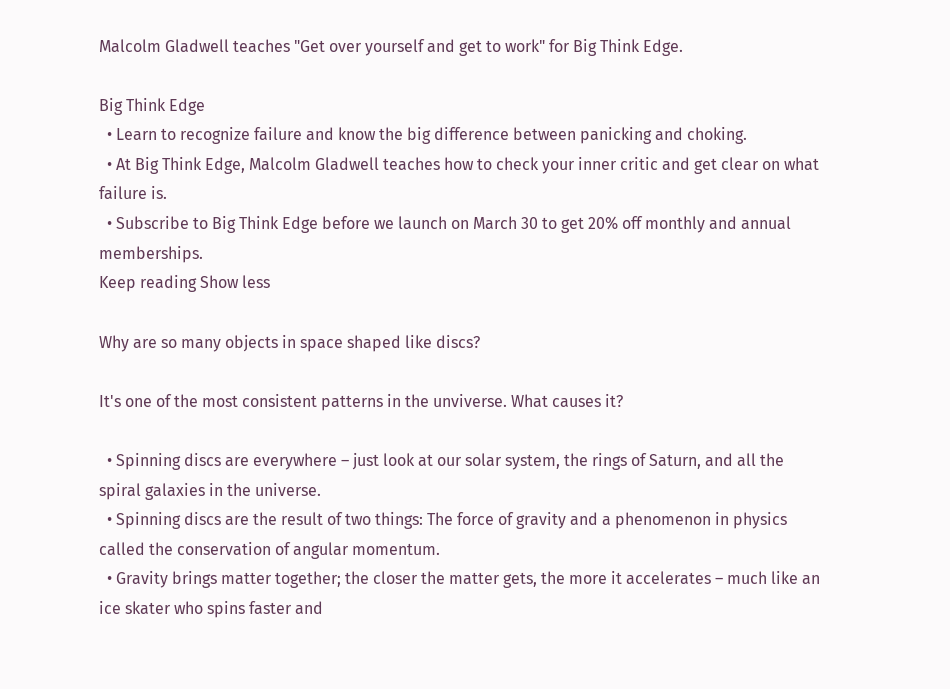Malcolm Gladwell teaches "Get over yourself and get to work" for Big Think Edge.

Big Think Edge
  • Learn to recognize failure and know the big difference between panicking and choking.
  • At Big Think Edge, Malcolm Gladwell teaches how to check your inner critic and get clear on what failure is.
  • Subscribe to Big Think Edge before we launch on March 30 to get 20% off monthly and annual memberships.
Keep reading Show less

Why are so many objects in space shaped like discs?

It's one of the most consistent patterns in the unviverse. What causes it?

  • Spinning discs are everywhere – just look at our solar system, the rings of Saturn, and all the spiral galaxies in the universe.
  • Spinning discs are the result of two things: The force of gravity and a phenomenon in physics called the conservation of angular momentum.
  • Gravity brings matter together; the closer the matter gets, the more it accelerates – much like an ice skater who spins faster and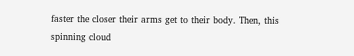faster the closer their arms get to their body. Then, this spinning cloud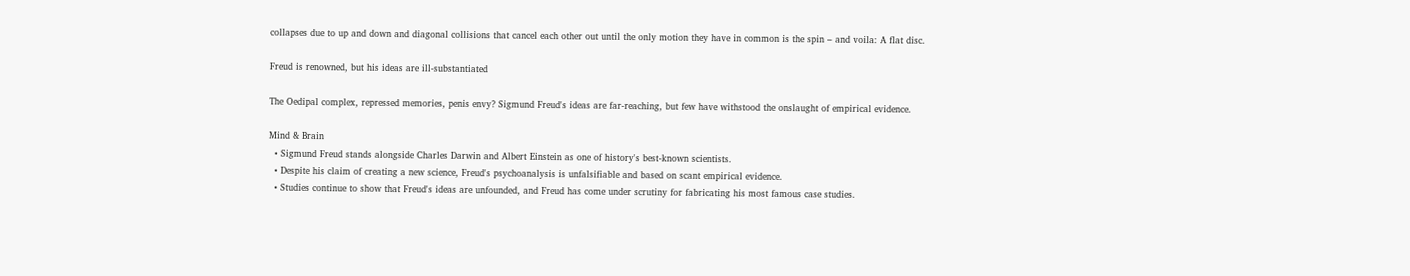collapses due to up and down and diagonal collisions that cancel each other out until the only motion they have in common is the spin – and voila: A flat disc.

Freud is renowned, but his ideas are ill-substantiated

The Oedipal complex, repressed memories, penis envy? Sigmund Freud's ideas are far-reaching, but few have withstood the onslaught of empirical evidence.

Mind & Brain
  • Sigmund Freud stands alongside Charles Darwin and Albert Einstein as one of history's best-known scientists.
  • Despite his claim of creating a new science, Freud's psychoanalysis is unfalsifiable and based on scant empirical evidence.
  • Studies continue to show that Freud's ideas are unfounded, and Freud has come under scrutiny for fabricating his most famous case studies.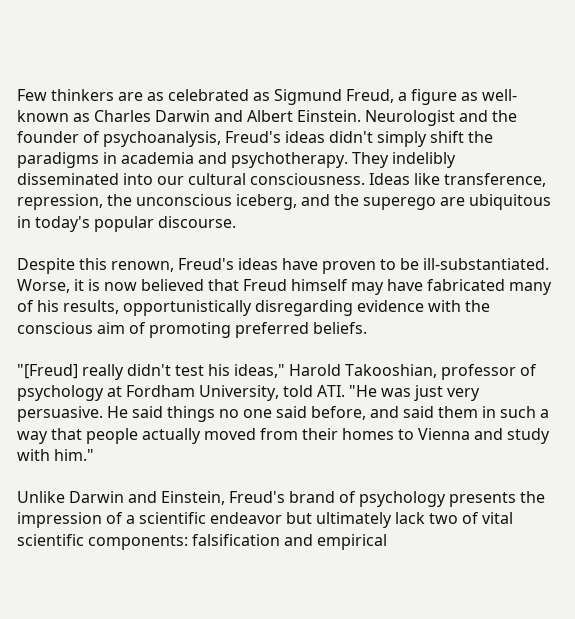Few thinkers are as celebrated as Sigmund Freud, a figure as well-known as Charles Darwin and Albert Einstein. Neurologist and the founder of psychoanalysis, Freud's ideas didn't simply shift the paradigms in academia and psychotherapy. They indelibly disseminated into our cultural consciousness. Ideas like transference, repression, the unconscious iceberg, and the superego are ubiquitous in today's popular discourse.

Despite this renown, Freud's ideas have proven to be ill-substantiated. Worse, it is now believed that Freud himself may have fabricated many of his results, opportunistically disregarding evidence with the conscious aim of promoting preferred beliefs.

"[Freud] really didn't test his ideas," Harold Takooshian, professor of psychology at Fordham University, told ATI. "He was just very persuasive. He said things no one said before, and said them in such a way that people actually moved from their homes to Vienna and study with him."

Unlike Darwin and Einstein, Freud's brand of psychology presents the impression of a scientific endeavor but ultimately lack two of vital scientific components: falsification and empirical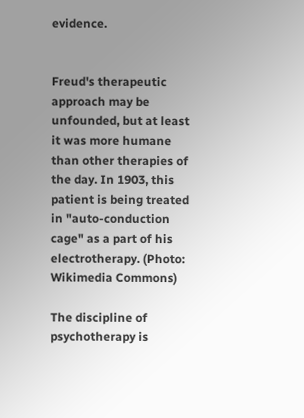evidence.


Freud's therapeutic approach may be unfounded, but at least it was more humane than other therapies of the day. In 1903, this patient is being treated in "auto-conduction cage" as a part of his electrotherapy. (Photo: Wikimedia Commons)

The discipline of psychotherapy is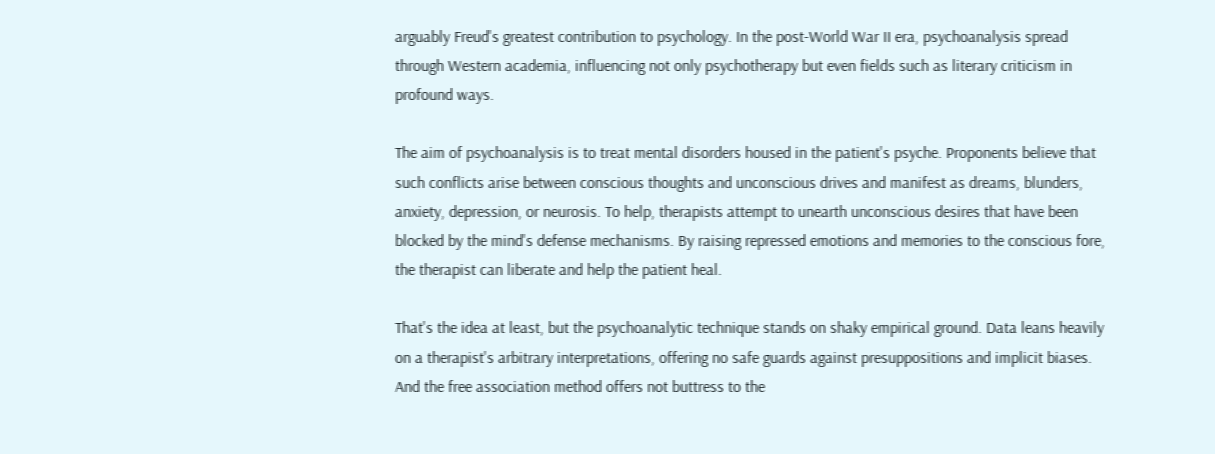arguably Freud's greatest contribution to psychology. In the post-World War II era, psychoanalysis spread through Western academia, influencing not only psychotherapy but even fields such as literary criticism in profound ways.

The aim of psychoanalysis is to treat mental disorders housed in the patient's psyche. Proponents believe that such conflicts arise between conscious thoughts and unconscious drives and manifest as dreams, blunders, anxiety, depression, or neurosis. To help, therapists attempt to unearth unconscious desires that have been blocked by the mind's defense mechanisms. By raising repressed emotions and memories to the conscious fore, the therapist can liberate and help the patient heal.

That's the idea at least, but the psychoanalytic technique stands on shaky empirical ground. Data leans heavily on a therapist's arbitrary interpretations, offering no safe guards against presuppositions and implicit biases. And the free association method offers not buttress to the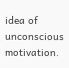idea of unconscious motivation.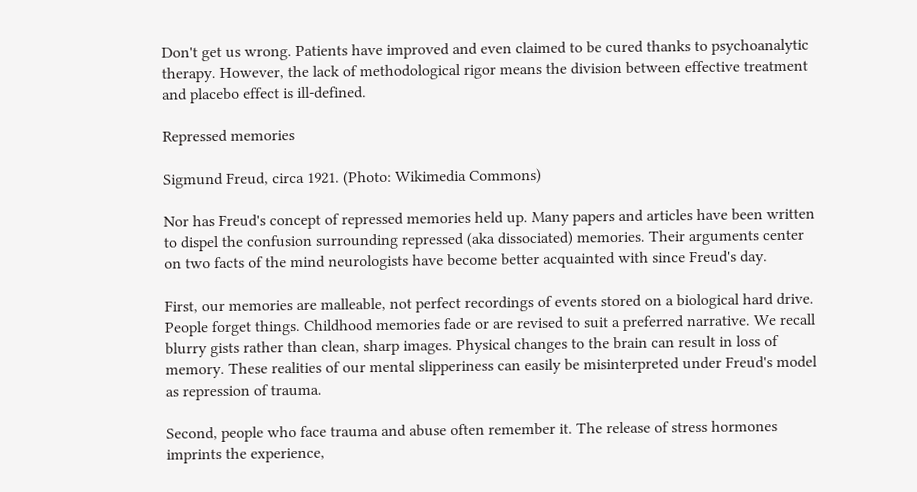Don't get us wrong. Patients have improved and even claimed to be cured thanks to psychoanalytic therapy. However, the lack of methodological rigor means the division between effective treatment and placebo effect is ill-defined.

Repressed memories

Sigmund Freud, circa 1921. (Photo: Wikimedia Commons)

Nor has Freud's concept of repressed memories held up. Many papers and articles have been written to dispel the confusion surrounding repressed (aka dissociated) memories. Their arguments center on two facts of the mind neurologists have become better acquainted with since Freud's day.

First, our memories are malleable, not perfect recordings of events stored on a biological hard drive. People forget things. Childhood memories fade or are revised to suit a preferred narrative. We recall blurry gists rather than clean, sharp images. Physical changes to the brain can result in loss of memory. These realities of our mental slipperiness can easily be misinterpreted under Freud's model as repression of trauma.

Second, people who face trauma and abuse often remember it. The release of stress hormones imprints the experience,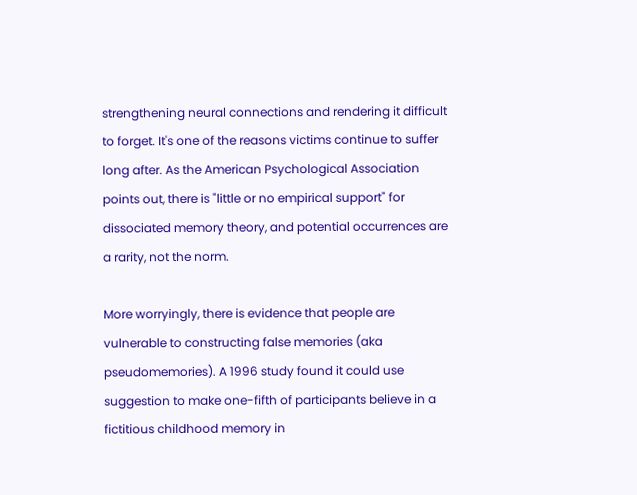strengthening neural connections and rendering it difficult to forget. It's one of the reasons victims continue to suffer long after. As the American Psychological Association points out, there is "little or no empirical support" for dissociated memory theory, and potential occurrences are a rarity, not the norm.

More worryingly, there is evidence that people are vulnerable to constructing false memories (aka pseudomemories). A 1996 study found it could use suggestion to make one-fifth of participants believe in a fictitious childhood memory in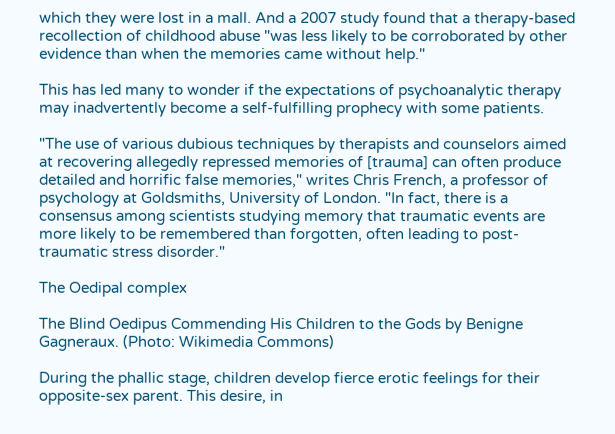which they were lost in a mall. And a 2007 study found that a therapy-based recollection of childhood abuse "was less likely to be corroborated by other evidence than when the memories came without help."

This has led many to wonder if the expectations of psychoanalytic therapy may inadvertently become a self-fulfilling prophecy with some patients.

"The use of various dubious techniques by therapists and counselors aimed at recovering allegedly repressed memories of [trauma] can often produce detailed and horrific false memories," writes Chris French, a professor of psychology at Goldsmiths, University of London. "In fact, there is a consensus among scientists studying memory that traumatic events are more likely to be remembered than forgotten, often leading to post-traumatic stress disorder."

The Oedipal complex

The Blind Oedipus Commending His Children to the Gods by Benigne Gagneraux. (Photo: Wikimedia Commons)

During the phallic stage, children develop fierce erotic feelings for their opposite-sex parent. This desire, in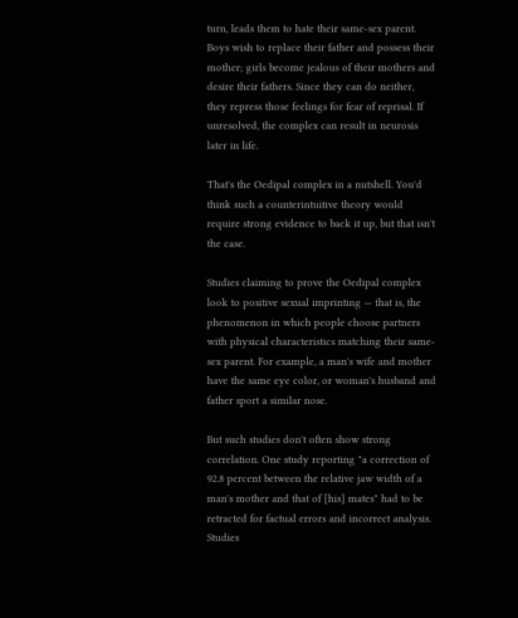turn, leads them to hate their same-sex parent. Boys wish to replace their father and possess their mother; girls become jealous of their mothers and desire their fathers. Since they can do neither, they repress those feelings for fear of reprisal. If unresolved, the complex can result in neurosis later in life.

That's the Oedipal complex in a nutshell. You'd think such a counterintuitive theory would require strong evidence to back it up, but that isn't the case.

Studies claiming to prove the Oedipal complex look to positive sexual imprinting — that is, the phenomenon in which people choose partners with physical characteristics matching their same-sex parent. For example, a man's wife and mother have the same eye color, or woman's husband and father sport a similar nose.

But such studies don't often show strong correlation. One study reporting "a correction of 92.8 percent between the relative jaw width of a man's mother and that of [his] mates" had to be retracted for factual errors and incorrect analysis. Studies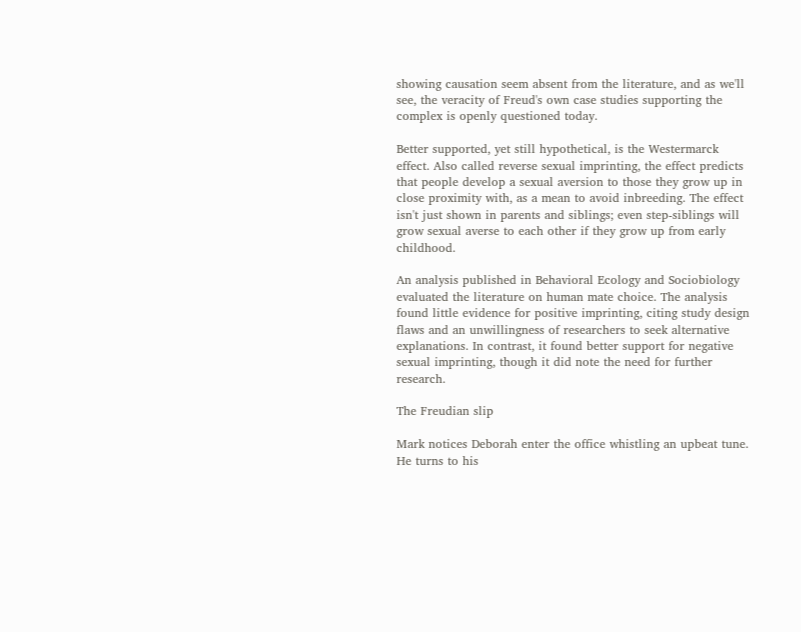showing causation seem absent from the literature, and as we'll see, the veracity of Freud's own case studies supporting the complex is openly questioned today.

Better supported, yet still hypothetical, is the Westermarck effect. Also called reverse sexual imprinting, the effect predicts that people develop a sexual aversion to those they grow up in close proximity with, as a mean to avoid inbreeding. The effect isn't just shown in parents and siblings; even step-siblings will grow sexual averse to each other if they grow up from early childhood.

An analysis published in Behavioral Ecology and Sociobiology evaluated the literature on human mate choice. The analysis found little evidence for positive imprinting, citing study design flaws and an unwillingness of researchers to seek alternative explanations. In contrast, it found better support for negative sexual imprinting, though it did note the need for further research.

The Freudian slip

Mark notices Deborah enter the office whistling an upbeat tune. He turns to his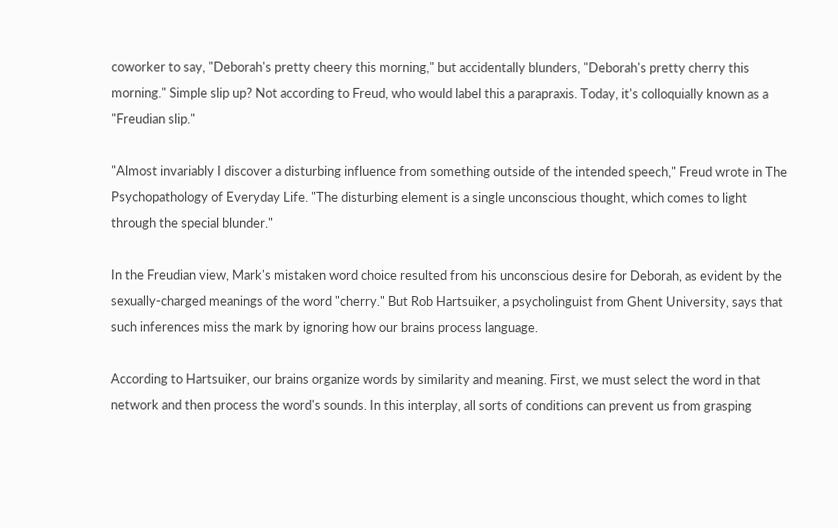coworker to say, "Deborah's pretty cheery this morning," but accidentally blunders, "Deborah's pretty cherry this morning." Simple slip up? Not according to Freud, who would label this a parapraxis. Today, it's colloquially known as a "Freudian slip."

"Almost invariably I discover a disturbing influence from something outside of the intended speech," Freud wrote in The Psychopathology of Everyday Life. "The disturbing element is a single unconscious thought, which comes to light through the special blunder."

In the Freudian view, Mark's mistaken word choice resulted from his unconscious desire for Deborah, as evident by the sexually-charged meanings of the word "cherry." But Rob Hartsuiker, a psycholinguist from Ghent University, says that such inferences miss the mark by ignoring how our brains process language.

According to Hartsuiker, our brains organize words by similarity and meaning. First, we must select the word in that network and then process the word's sounds. In this interplay, all sorts of conditions can prevent us from grasping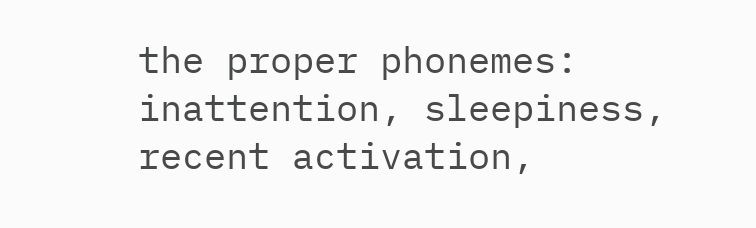the proper phonemes: inattention, sleepiness, recent activation,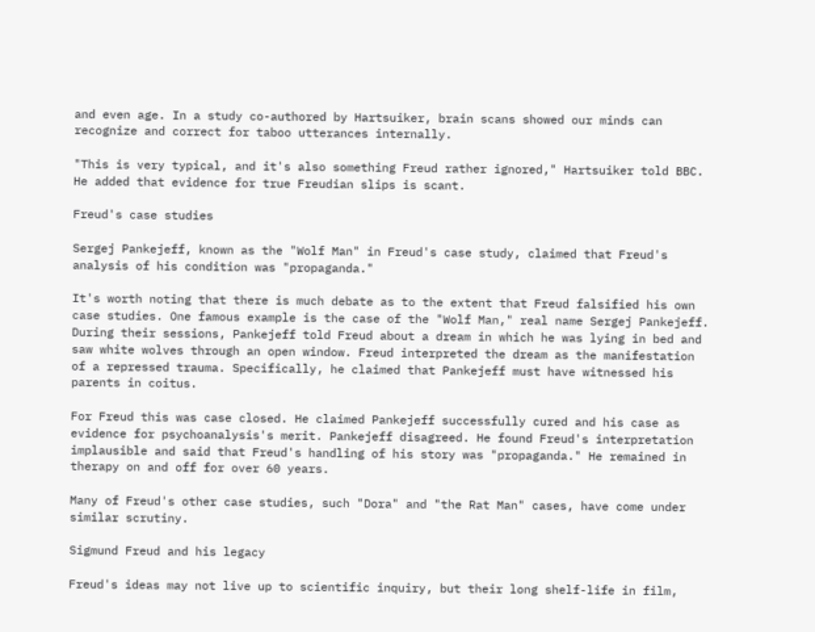and even age. In a study co-authored by Hartsuiker, brain scans showed our minds can recognize and correct for taboo utterances internally.

"This is very typical, and it's also something Freud rather ignored," Hartsuiker told BBC. He added that evidence for true Freudian slips is scant.

Freud's case studies

Sergej Pankejeff, known as the "Wolf Man" in Freud's case study, claimed that Freud's analysis of his condition was "propaganda."

It's worth noting that there is much debate as to the extent that Freud falsified his own case studies. One famous example is the case of the "Wolf Man," real name Sergej Pankejeff. During their sessions, Pankejeff told Freud about a dream in which he was lying in bed and saw white wolves through an open window. Freud interpreted the dream as the manifestation of a repressed trauma. Specifically, he claimed that Pankejeff must have witnessed his parents in coitus.

For Freud this was case closed. He claimed Pankejeff successfully cured and his case as evidence for psychoanalysis's merit. Pankejeff disagreed. He found Freud's interpretation implausible and said that Freud's handling of his story was "propaganda." He remained in therapy on and off for over 60 years.

Many of Freud's other case studies, such "Dora" and "the Rat Man" cases, have come under similar scrutiny.

Sigmund Freud and his legacy

Freud's ideas may not live up to scientific inquiry, but their long shelf-life in film,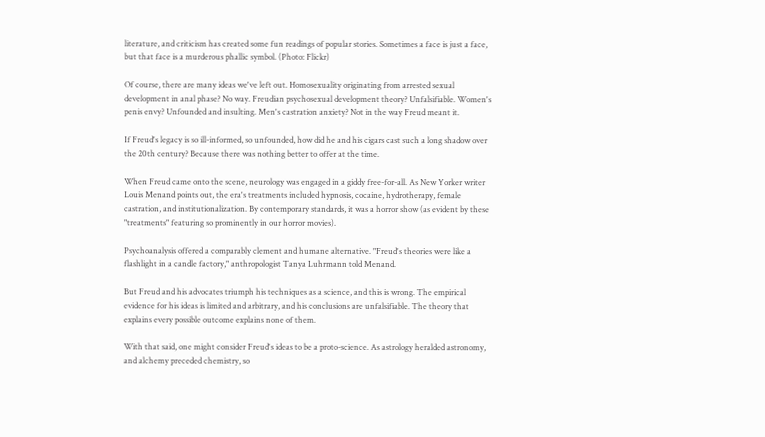literature, and criticism has created some fun readings of popular stories. Sometimes a face is just a face, but that face is a murderous phallic symbol. (Photo: Flickr)

Of course, there are many ideas we've left out. Homosexuality originating from arrested sexual development in anal phase? No way. Freudian psychosexual development theory? Unfalsifiable. Women's penis envy? Unfounded and insulting. Men's castration anxiety? Not in the way Freud meant it.

If Freud's legacy is so ill-informed, so unfounded, how did he and his cigars cast such a long shadow over the 20th century? Because there was nothing better to offer at the time.

When Freud came onto the scene, neurology was engaged in a giddy free-for-all. As New Yorker writer Louis Menand points out, the era's treatments included hypnosis, cocaine, hydrotherapy, female castration, and institutionalization. By contemporary standards, it was a horror show (as evident by these "treatments" featuring so prominently in our horror movies).

Psychoanalysis offered a comparably clement and humane alternative. "Freud's theories were like a flashlight in a candle factory," anthropologist Tanya Luhrmann told Menand.

But Freud and his advocates triumph his techniques as a science, and this is wrong. The empirical evidence for his ideas is limited and arbitrary, and his conclusions are unfalsifiable. The theory that explains every possible outcome explains none of them.

With that said, one might consider Freud's ideas to be a proto-science. As astrology heralded astronomy, and alchemy preceded chemistry, so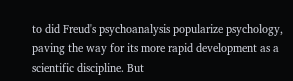to did Freud's psychoanalysis popularize psychology, paving the way for its more rapid development as a scientific discipline. But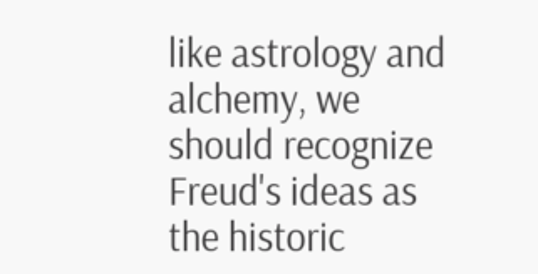like astrology and alchemy, we should recognize Freud's ideas as the historic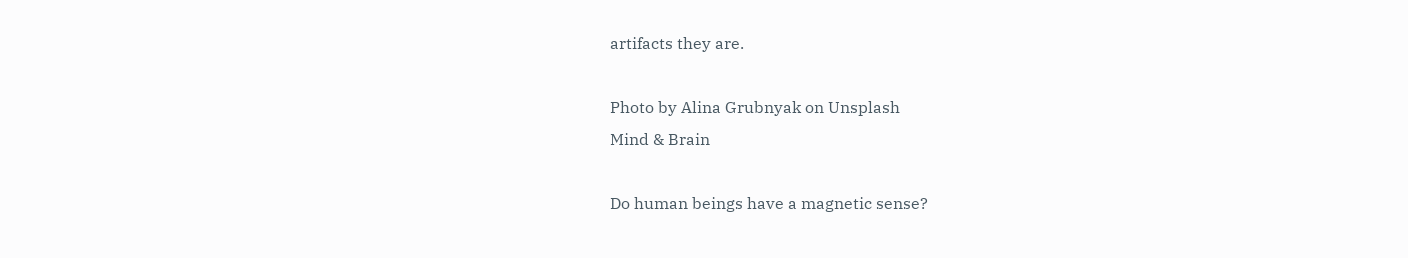artifacts they are.

Photo by Alina Grubnyak on Unsplash
Mind & Brain

Do human beings have a magnetic sense?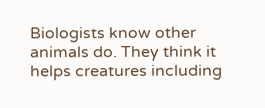Biologists know other animals do. They think it helps creatures including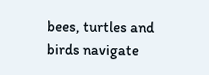bees, turtles and birds navigate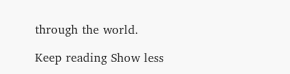through the world.

Keep reading Show less